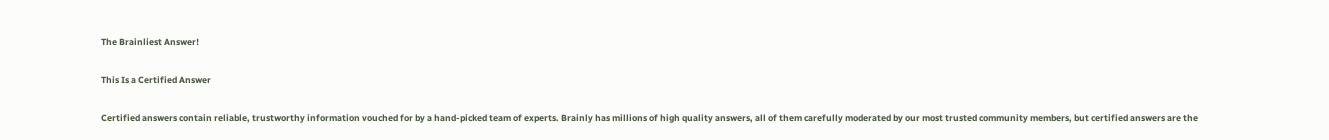The Brainliest Answer!

This Is a Certified Answer

Certified answers contain reliable, trustworthy information vouched for by a hand-picked team of experts. Brainly has millions of high quality answers, all of them carefully moderated by our most trusted community members, but certified answers are the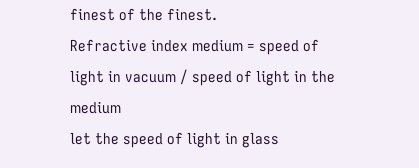finest of the finest.
Refractive index medium = speed of light in vacuum / speed of light in the medium
let the speed of light in glass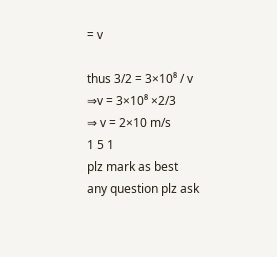= v

thus 3/2 = 3×10⁸ / v
⇒v = 3×10⁸ ×2/3
⇒ v = 2×10 m/s
1 5 1
plz mark as best
any question plz ask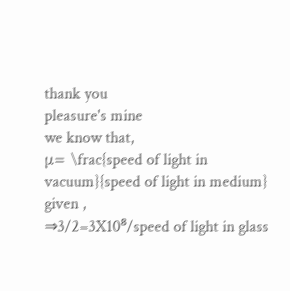thank you
pleasure's mine
we know that,
μ= \frac{speed of light in vacuum}{speed of light in medium}
given ,
⇒3/2=3X10⁸/speed of light in glass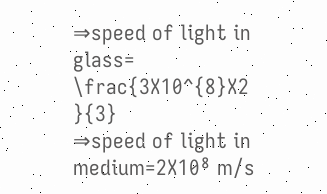⇒speed of light in glass= \frac{3X10^{8}X2 }{3}
⇒speed of light in medium=2X10⁸ m/s